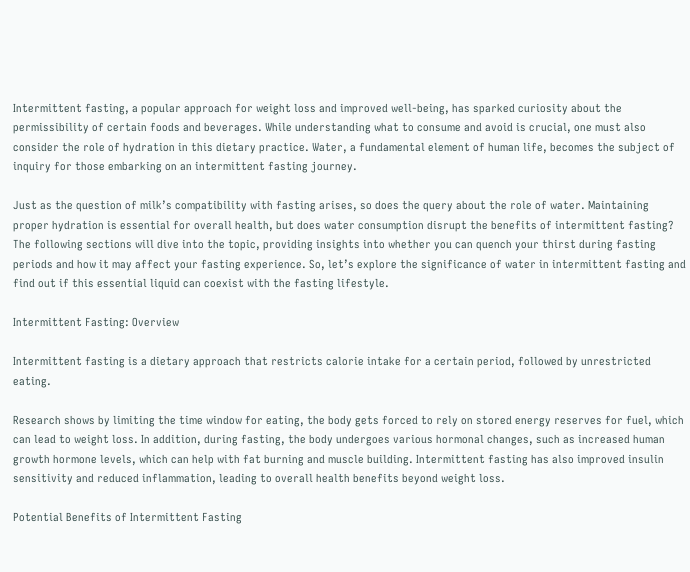Intermittent fasting, a popular approach for weight loss and improved well-being, has sparked curiosity about the permissibility of certain foods and beverages. While understanding what to consume and avoid is crucial, one must also consider the role of hydration in this dietary practice. Water, a fundamental element of human life, becomes the subject of inquiry for those embarking on an intermittent fasting journey.

Just as the question of milk’s compatibility with fasting arises, so does the query about the role of water. Maintaining proper hydration is essential for overall health, but does water consumption disrupt the benefits of intermittent fasting? The following sections will dive into the topic, providing insights into whether you can quench your thirst during fasting periods and how it may affect your fasting experience. So, let’s explore the significance of water in intermittent fasting and find out if this essential liquid can coexist with the fasting lifestyle.

Intermittent Fasting: Overview

Intermittent fasting is a dietary approach that restricts calorie intake for a certain period, followed by unrestricted eating.

Research shows by limiting the time window for eating, the body gets forced to rely on stored energy reserves for fuel, which can lead to weight loss. In addition, during fasting, the body undergoes various hormonal changes, such as increased human growth hormone levels, which can help with fat burning and muscle building. Intermittent fasting has also improved insulin sensitivity and reduced inflammation, leading to overall health benefits beyond weight loss.

Potential Benefits of Intermittent Fasting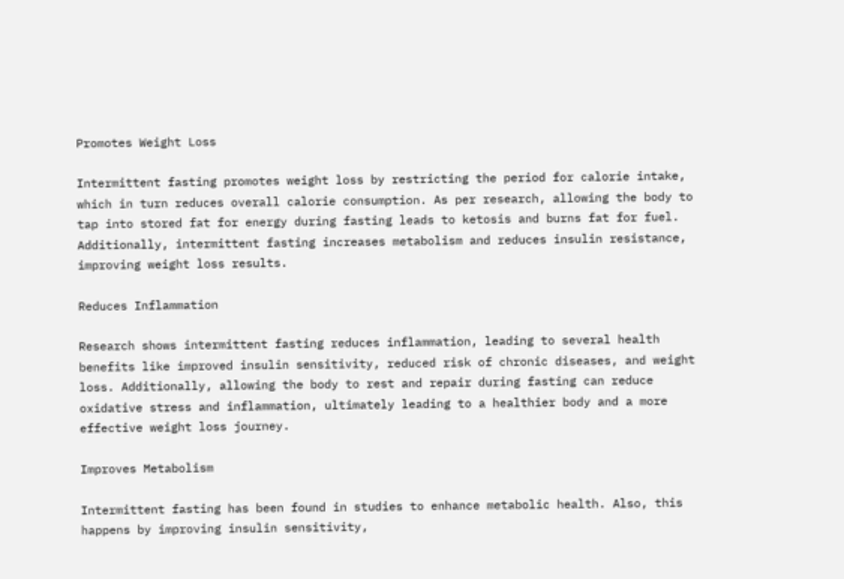Promotes Weight Loss

Intermittent fasting promotes weight loss by restricting the period for calorie intake, which in turn reduces overall calorie consumption. As per research, allowing the body to tap into stored fat for energy during fasting leads to ketosis and burns fat for fuel. Additionally, intermittent fasting increases metabolism and reduces insulin resistance, improving weight loss results.

Reduces Inflammation

Research shows intermittent fasting reduces inflammation, leading to several health benefits like improved insulin sensitivity, reduced risk of chronic diseases, and weight loss. Additionally, allowing the body to rest and repair during fasting can reduce oxidative stress and inflammation, ultimately leading to a healthier body and a more effective weight loss journey.

Improves Metabolism

Intermittent fasting has been found in studies to enhance metabolic health. Also, this happens by improving insulin sensitivity,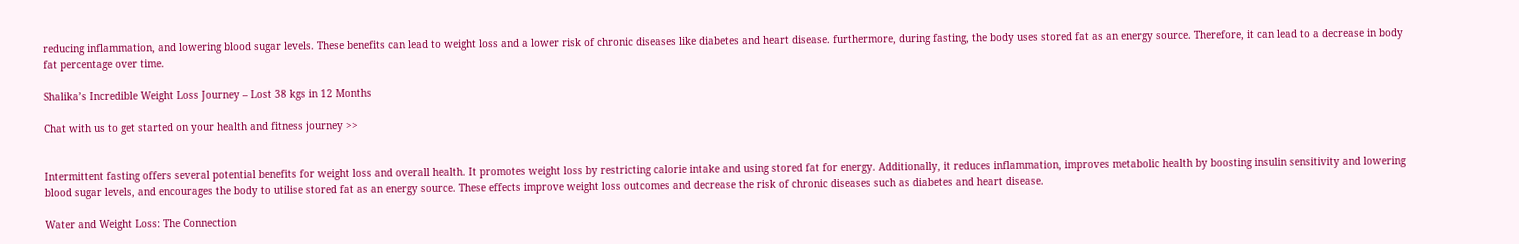reducing inflammation, and lowering blood sugar levels. These benefits can lead to weight loss and a lower risk of chronic diseases like diabetes and heart disease. furthermore, during fasting, the body uses stored fat as an energy source. Therefore, it can lead to a decrease in body fat percentage over time.

Shalika’s Incredible Weight Loss Journey – Lost 38 kgs in 12 Months

Chat with us to get started on your health and fitness journey >>


Intermittent fasting offers several potential benefits for weight loss and overall health. It promotes weight loss by restricting calorie intake and using stored fat for energy. Additionally, it reduces inflammation, improves metabolic health by boosting insulin sensitivity and lowering blood sugar levels, and encourages the body to utilise stored fat as an energy source. These effects improve weight loss outcomes and decrease the risk of chronic diseases such as diabetes and heart disease.

Water and Weight Loss: The Connection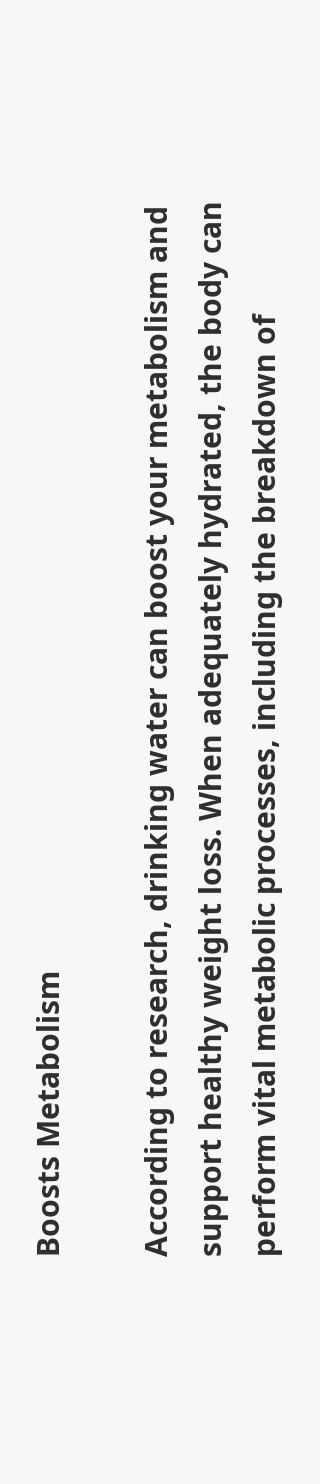Boosts Metabolism

According to research, drinking water can boost your metabolism and support healthy weight loss. When adequately hydrated, the body can perform vital metabolic processes, including the breakdown of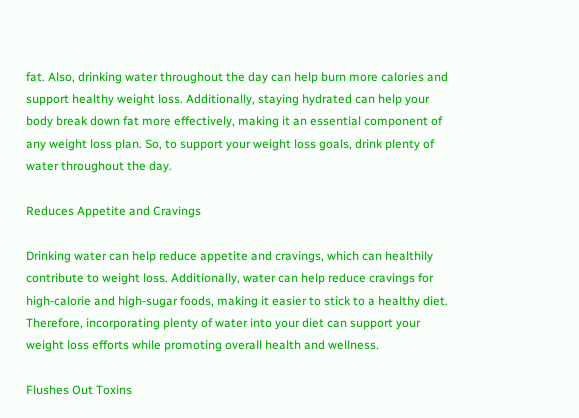fat. Also, drinking water throughout the day can help burn more calories and support healthy weight loss. Additionally, staying hydrated can help your body break down fat more effectively, making it an essential component of any weight loss plan. So, to support your weight loss goals, drink plenty of water throughout the day.

Reduces Appetite and Cravings

Drinking water can help reduce appetite and cravings, which can healthily contribute to weight loss. Additionally, water can help reduce cravings for high-calorie and high-sugar foods, making it easier to stick to a healthy diet. Therefore, incorporating plenty of water into your diet can support your weight loss efforts while promoting overall health and wellness.

Flushes Out Toxins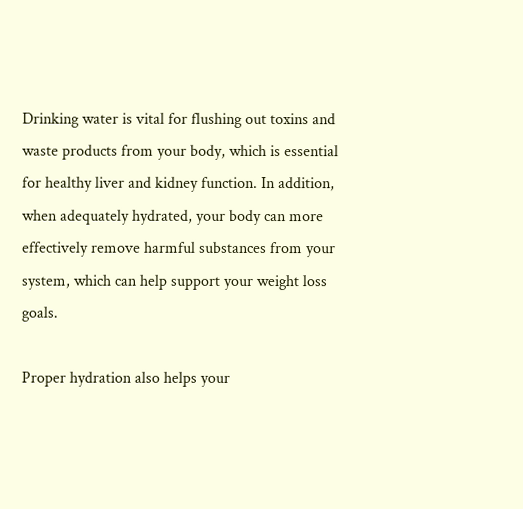Drinking water is vital for flushing out toxins and waste products from your body, which is essential for healthy liver and kidney function. In addition, when adequately hydrated, your body can more effectively remove harmful substances from your system, which can help support your weight loss goals.

Proper hydration also helps your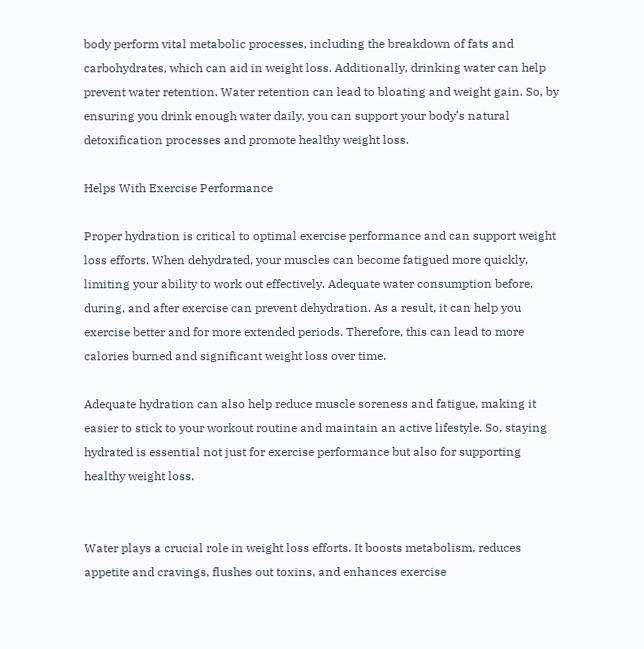body perform vital metabolic processes, including the breakdown of fats and carbohydrates, which can aid in weight loss. Additionally, drinking water can help prevent water retention. Water retention can lead to bloating and weight gain. So, by ensuring you drink enough water daily, you can support your body’s natural detoxification processes and promote healthy weight loss.

Helps With Exercise Performance

Proper hydration is critical to optimal exercise performance and can support weight loss efforts. When dehydrated, your muscles can become fatigued more quickly, limiting your ability to work out effectively. Adequate water consumption before, during, and after exercise can prevent dehydration. As a result, it can help you exercise better and for more extended periods. Therefore, this can lead to more calories burned and significant weight loss over time.

Adequate hydration can also help reduce muscle soreness and fatigue, making it easier to stick to your workout routine and maintain an active lifestyle. So, staying hydrated is essential not just for exercise performance but also for supporting healthy weight loss.


Water plays a crucial role in weight loss efforts. It boosts metabolism, reduces appetite and cravings, flushes out toxins, and enhances exercise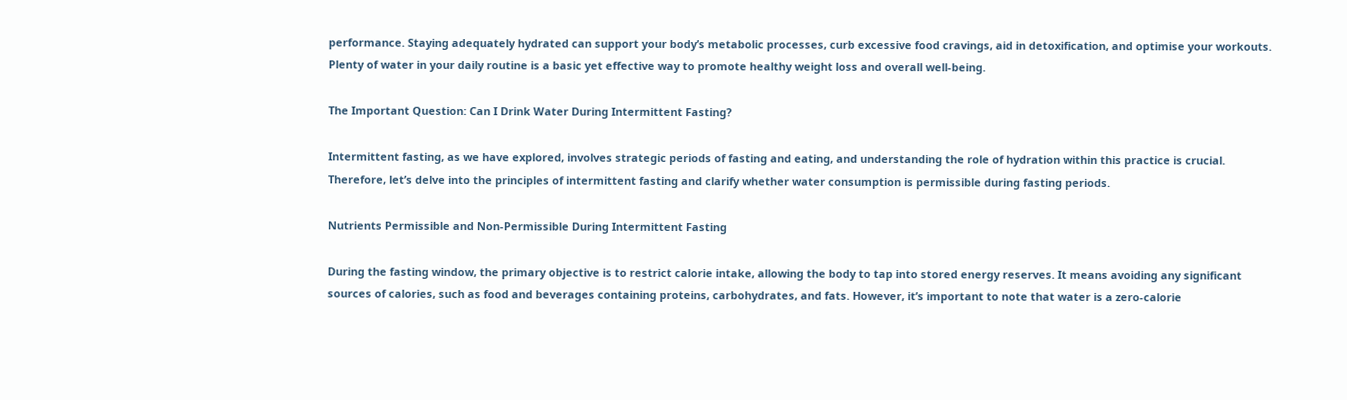performance. Staying adequately hydrated can support your body’s metabolic processes, curb excessive food cravings, aid in detoxification, and optimise your workouts. Plenty of water in your daily routine is a basic yet effective way to promote healthy weight loss and overall well-being.

The Important Question: Can I Drink Water During Intermittent Fasting?

Intermittent fasting, as we have explored, involves strategic periods of fasting and eating, and understanding the role of hydration within this practice is crucial. Therefore, let’s delve into the principles of intermittent fasting and clarify whether water consumption is permissible during fasting periods.

Nutrients Permissible and Non-Permissible During Intermittent Fasting

During the fasting window, the primary objective is to restrict calorie intake, allowing the body to tap into stored energy reserves. It means avoiding any significant sources of calories, such as food and beverages containing proteins, carbohydrates, and fats. However, it’s important to note that water is a zero-calorie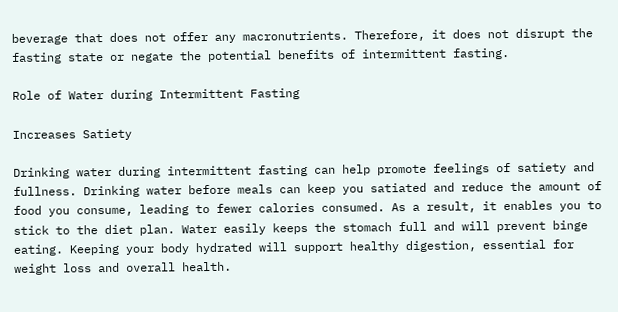beverage that does not offer any macronutrients. Therefore, it does not disrupt the fasting state or negate the potential benefits of intermittent fasting.

Role of Water during Intermittent Fasting

Increases Satiety

Drinking water during intermittent fasting can help promote feelings of satiety and fullness. Drinking water before meals can keep you satiated and reduce the amount of food you consume, leading to fewer calories consumed. As a result, it enables you to stick to the diet plan. Water easily keeps the stomach full and will prevent binge eating. Keeping your body hydrated will support healthy digestion, essential for weight loss and overall health.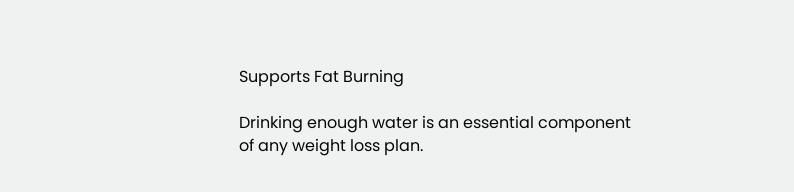Supports Fat Burning

Drinking enough water is an essential component of any weight loss plan.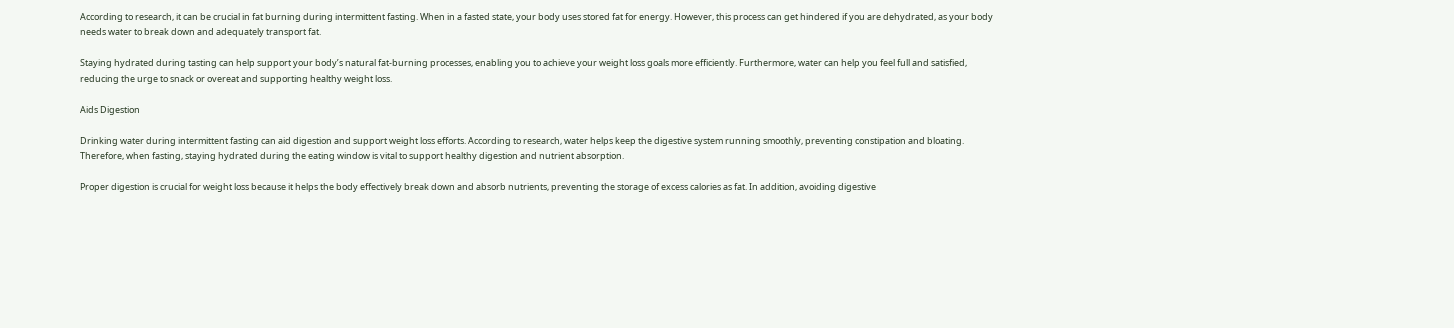According to research, it can be crucial in fat burning during intermittent fasting. When in a fasted state, your body uses stored fat for energy. However, this process can get hindered if you are dehydrated, as your body needs water to break down and adequately transport fat.

Staying hydrated during tasting can help support your body’s natural fat-burning processes, enabling you to achieve your weight loss goals more efficiently. Furthermore, water can help you feel full and satisfied, reducing the urge to snack or overeat and supporting healthy weight loss.

Aids Digestion

Drinking water during intermittent fasting can aid digestion and support weight loss efforts. According to research, water helps keep the digestive system running smoothly, preventing constipation and bloating. Therefore, when fasting, staying hydrated during the eating window is vital to support healthy digestion and nutrient absorption.

Proper digestion is crucial for weight loss because it helps the body effectively break down and absorb nutrients, preventing the storage of excess calories as fat. In addition, avoiding digestive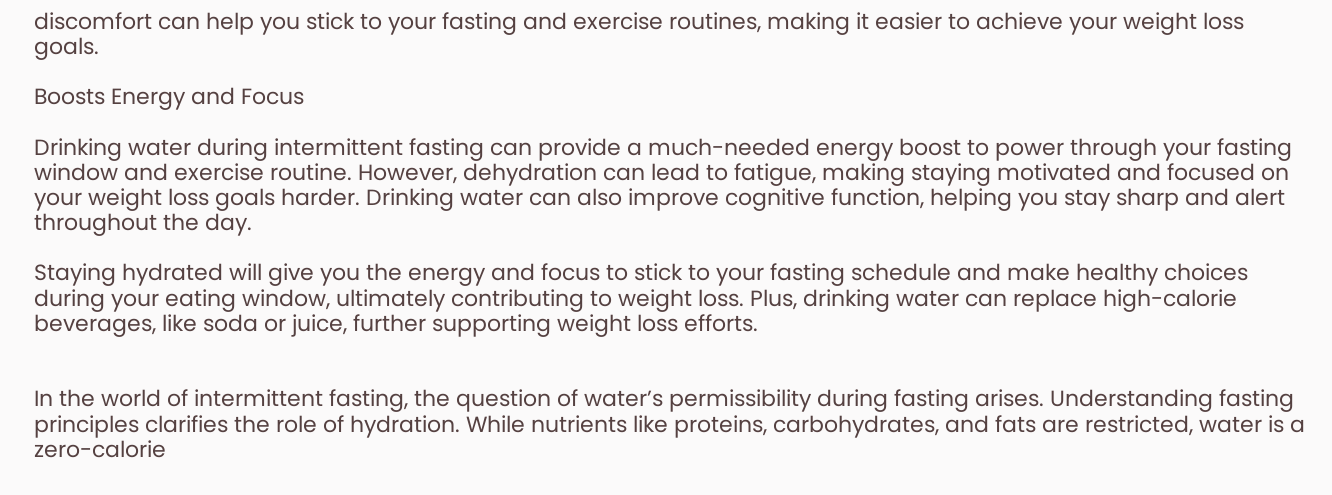discomfort can help you stick to your fasting and exercise routines, making it easier to achieve your weight loss goals.

Boosts Energy and Focus

Drinking water during intermittent fasting can provide a much-needed energy boost to power through your fasting window and exercise routine. However, dehydration can lead to fatigue, making staying motivated and focused on your weight loss goals harder. Drinking water can also improve cognitive function, helping you stay sharp and alert throughout the day.

Staying hydrated will give you the energy and focus to stick to your fasting schedule and make healthy choices during your eating window, ultimately contributing to weight loss. Plus, drinking water can replace high-calorie beverages, like soda or juice, further supporting weight loss efforts.


In the world of intermittent fasting, the question of water’s permissibility during fasting arises. Understanding fasting principles clarifies the role of hydration. While nutrients like proteins, carbohydrates, and fats are restricted, water is a zero-calorie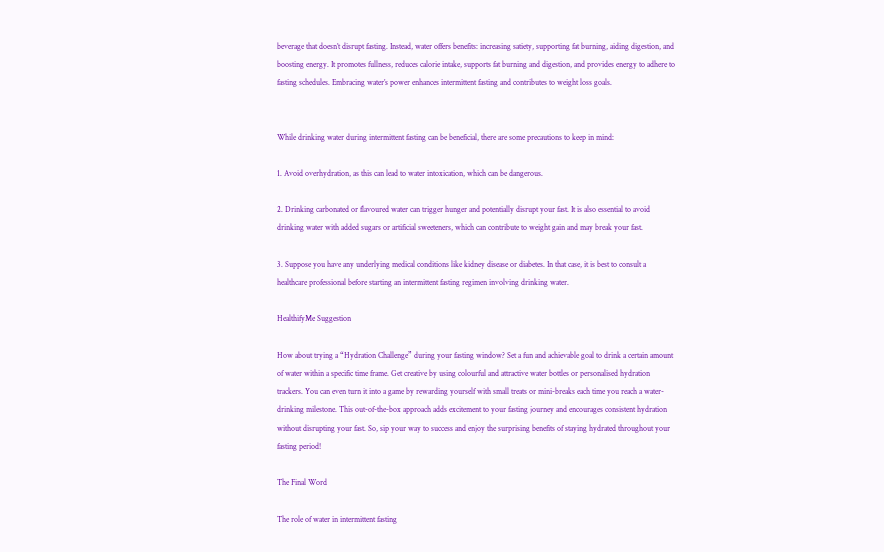beverage that doesn’t disrupt fasting. Instead, water offers benefits: increasing satiety, supporting fat burning, aiding digestion, and boosting energy. It promotes fullness, reduces calorie intake, supports fat burning and digestion, and provides energy to adhere to fasting schedules. Embracing water’s power enhances intermittent fasting and contributes to weight loss goals.


While drinking water during intermittent fasting can be beneficial, there are some precautions to keep in mind:

1. Avoid overhydration, as this can lead to water intoxication, which can be dangerous.

2. Drinking carbonated or flavoured water can trigger hunger and potentially disrupt your fast. It is also essential to avoid drinking water with added sugars or artificial sweeteners, which can contribute to weight gain and may break your fast.

3. Suppose you have any underlying medical conditions like kidney disease or diabetes. In that case, it is best to consult a healthcare professional before starting an intermittent fasting regimen involving drinking water.

HealthifyMe Suggestion

How about trying a “Hydration Challenge” during your fasting window? Set a fun and achievable goal to drink a certain amount of water within a specific time frame. Get creative by using colourful and attractive water bottles or personalised hydration trackers. You can even turn it into a game by rewarding yourself with small treats or mini-breaks each time you reach a water-drinking milestone. This out-of-the-box approach adds excitement to your fasting journey and encourages consistent hydration without disrupting your fast. So, sip your way to success and enjoy the surprising benefits of staying hydrated throughout your fasting period!

The Final Word

The role of water in intermittent fasting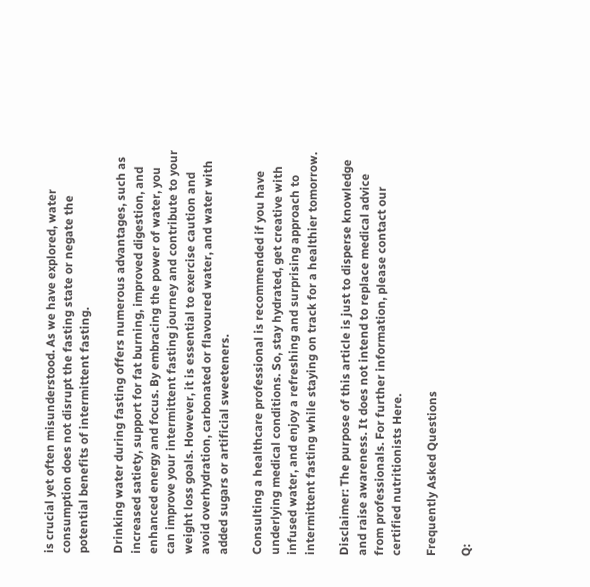is crucial yet often misunderstood. As we have explored, water consumption does not disrupt the fasting state or negate the potential benefits of intermittent fasting.

Drinking water during fasting offers numerous advantages, such as increased satiety, support for fat burning, improved digestion, and enhanced energy and focus. By embracing the power of water, you can improve your intermittent fasting journey and contribute to your weight loss goals. However, it is essential to exercise caution and avoid overhydration, carbonated or flavoured water, and water with added sugars or artificial sweeteners.

Consulting a healthcare professional is recommended if you have underlying medical conditions. So, stay hydrated, get creative with infused water, and enjoy a refreshing and surprising approach to intermittent fasting while staying on track for a healthier tomorrow.

Disclaimer: The purpose of this article is just to disperse knowledge and raise awareness. It does not intend to replace medical advice from professionals. For further information, please contact our certified nutritionists Here.

Frequently Asked Questions

Q: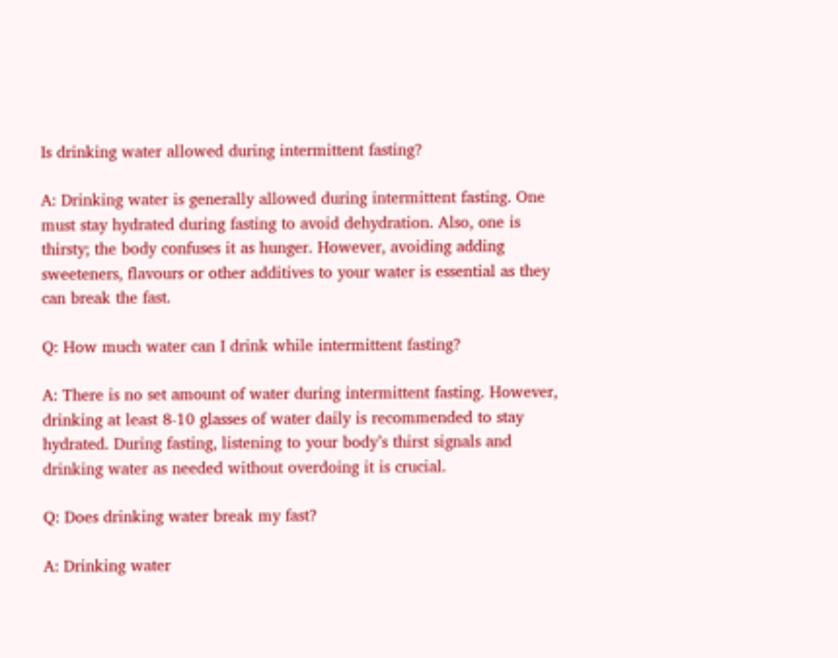Is drinking water allowed during intermittent fasting?

A: Drinking water is generally allowed during intermittent fasting. One must stay hydrated during fasting to avoid dehydration. Also, one is thirsty; the body confuses it as hunger. However, avoiding adding sweeteners, flavours or other additives to your water is essential as they can break the fast.

Q: How much water can I drink while intermittent fasting?

A: There is no set amount of water during intermittent fasting. However, drinking at least 8-10 glasses of water daily is recommended to stay hydrated. During fasting, listening to your body’s thirst signals and drinking water as needed without overdoing it is crucial.

Q: Does drinking water break my fast?

A: Drinking water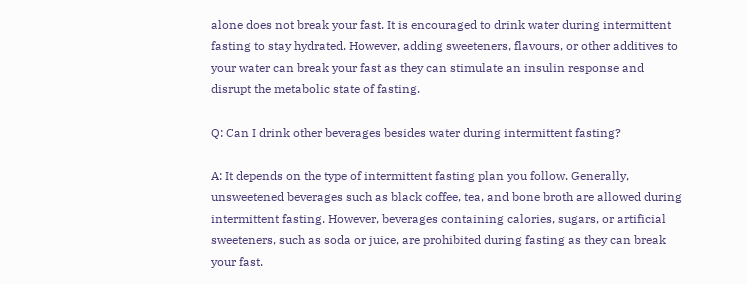alone does not break your fast. It is encouraged to drink water during intermittent fasting to stay hydrated. However, adding sweeteners, flavours, or other additives to your water can break your fast as they can stimulate an insulin response and disrupt the metabolic state of fasting.

Q: Can I drink other beverages besides water during intermittent fasting?

A: It depends on the type of intermittent fasting plan you follow. Generally, unsweetened beverages such as black coffee, tea, and bone broth are allowed during intermittent fasting. However, beverages containing calories, sugars, or artificial sweeteners, such as soda or juice, are prohibited during fasting as they can break your fast.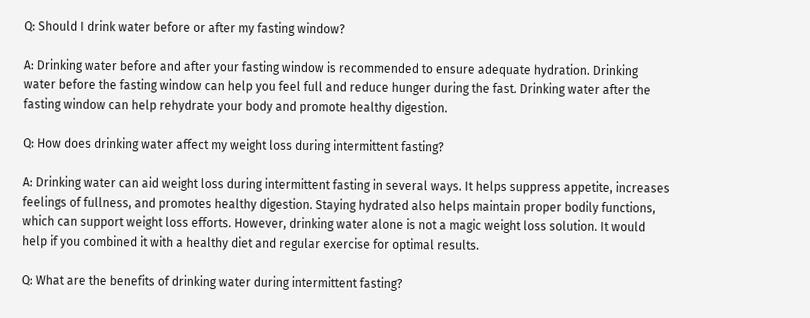Q: Should I drink water before or after my fasting window?

A: Drinking water before and after your fasting window is recommended to ensure adequate hydration. Drinking water before the fasting window can help you feel full and reduce hunger during the fast. Drinking water after the fasting window can help rehydrate your body and promote healthy digestion.

Q: How does drinking water affect my weight loss during intermittent fasting?

A: Drinking water can aid weight loss during intermittent fasting in several ways. It helps suppress appetite, increases feelings of fullness, and promotes healthy digestion. Staying hydrated also helps maintain proper bodily functions, which can support weight loss efforts. However, drinking water alone is not a magic weight loss solution. It would help if you combined it with a healthy diet and regular exercise for optimal results.

Q: What are the benefits of drinking water during intermittent fasting?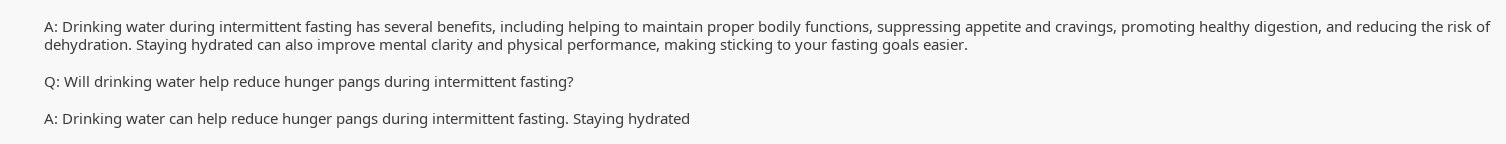A: Drinking water during intermittent fasting has several benefits, including helping to maintain proper bodily functions, suppressing appetite and cravings, promoting healthy digestion, and reducing the risk of dehydration. Staying hydrated can also improve mental clarity and physical performance, making sticking to your fasting goals easier.

Q: Will drinking water help reduce hunger pangs during intermittent fasting?

A: Drinking water can help reduce hunger pangs during intermittent fasting. Staying hydrated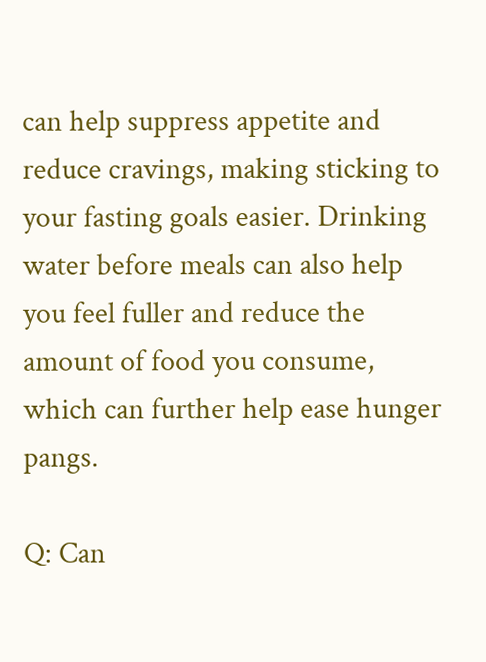can help suppress appetite and reduce cravings, making sticking to your fasting goals easier. Drinking water before meals can also help you feel fuller and reduce the amount of food you consume, which can further help ease hunger pangs.

Q: Can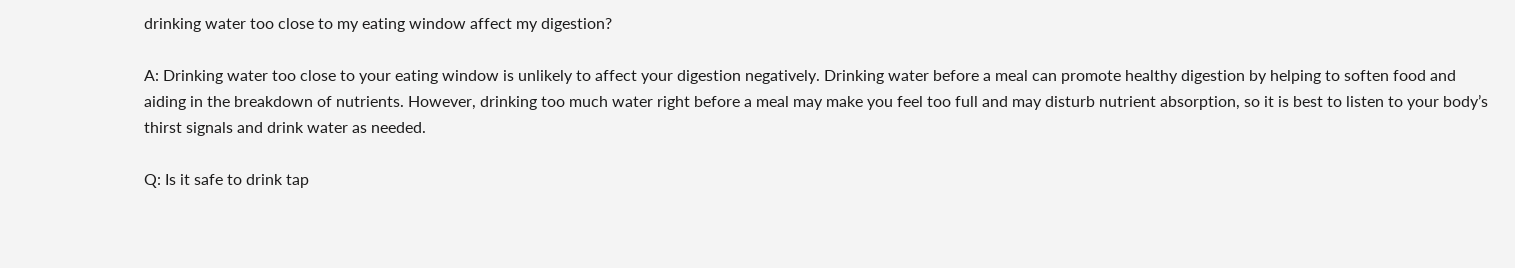drinking water too close to my eating window affect my digestion?

A: Drinking water too close to your eating window is unlikely to affect your digestion negatively. Drinking water before a meal can promote healthy digestion by helping to soften food and aiding in the breakdown of nutrients. However, drinking too much water right before a meal may make you feel too full and may disturb nutrient absorption, so it is best to listen to your body’s thirst signals and drink water as needed.

Q: Is it safe to drink tap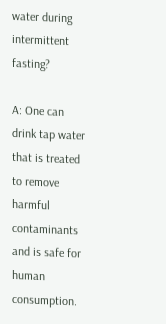water during intermittent fasting?

A: One can drink tap water that is treated to remove harmful contaminants and is safe for human consumption.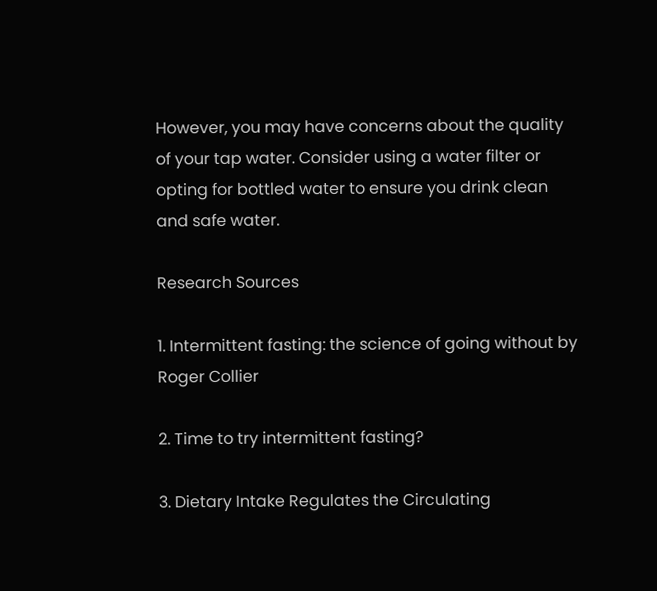However, you may have concerns about the quality of your tap water. Consider using a water filter or opting for bottled water to ensure you drink clean and safe water.

Research Sources

1. Intermittent fasting: the science of going without by Roger Collier

2. Time to try intermittent fasting?

3. Dietary Intake Regulates the Circulating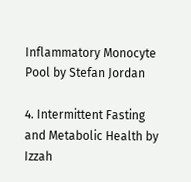Inflammatory Monocyte Pool by Stefan Jordan

4. Intermittent Fasting and Metabolic Health by Izzah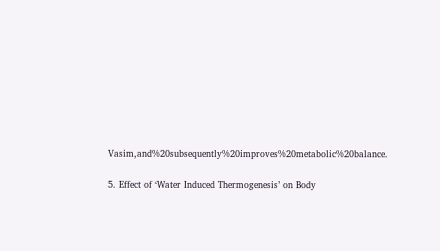Vasim,and%20subsequently%20improves%20metabolic%20balance.

5. Effect of ‘Water Induced Thermogenesis’ on Body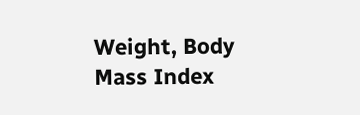Weight, Body Mass Index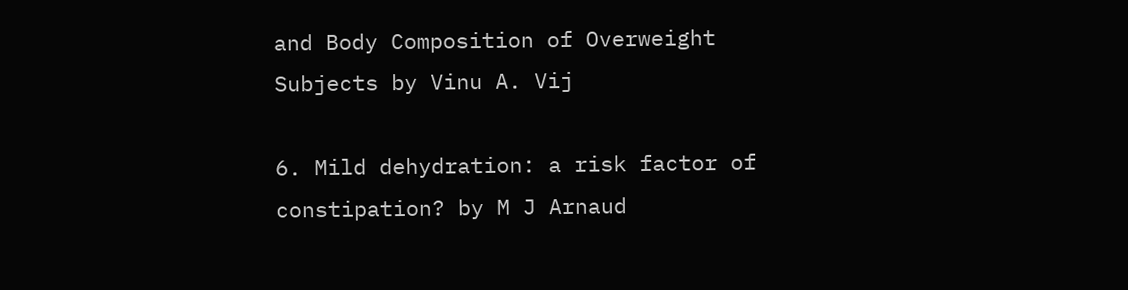and Body Composition of Overweight Subjects by Vinu A. Vij

6. Mild dehydration: a risk factor of constipation? by M J Arnaud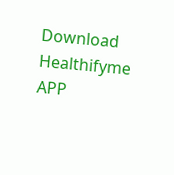Download Healthifyme APP